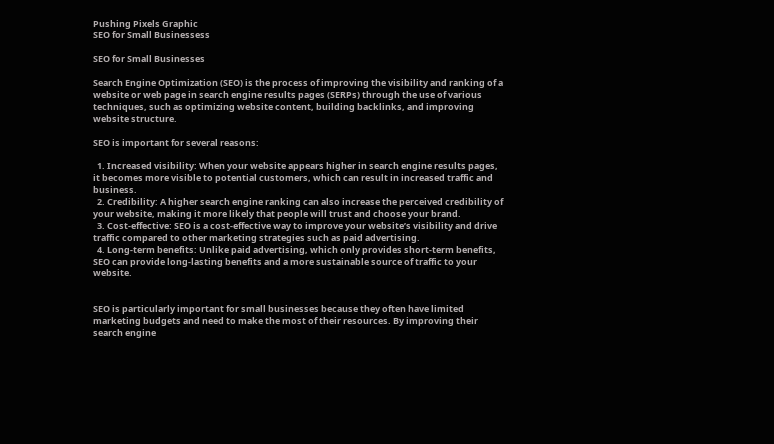Pushing Pixels Graphic
SEO for Small Businessess

SEO for Small Businesses

Search Engine Optimization (SEO) is the process of improving the visibility and ranking of a website or web page in search engine results pages (SERPs) through the use of various techniques, such as optimizing website content, building backlinks, and improving website structure.

SEO is important for several reasons:

  1. Increased visibility: When your website appears higher in search engine results pages, it becomes more visible to potential customers, which can result in increased traffic and business.
  2. Credibility: A higher search engine ranking can also increase the perceived credibility of your website, making it more likely that people will trust and choose your brand.
  3. Cost-effective: SEO is a cost-effective way to improve your website’s visibility and drive traffic compared to other marketing strategies such as paid advertising.
  4. Long-term benefits: Unlike paid advertising, which only provides short-term benefits, SEO can provide long-lasting benefits and a more sustainable source of traffic to your website.


SEO is particularly important for small businesses because they often have limited marketing budgets and need to make the most of their resources. By improving their search engine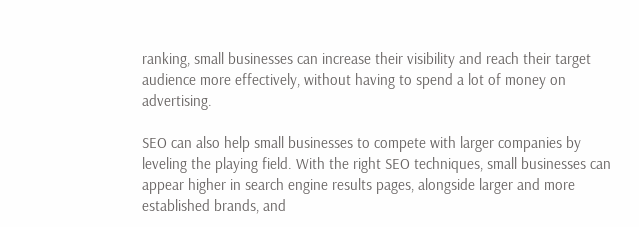ranking, small businesses can increase their visibility and reach their target audience more effectively, without having to spend a lot of money on advertising.

SEO can also help small businesses to compete with larger companies by leveling the playing field. With the right SEO techniques, small businesses can appear higher in search engine results pages, alongside larger and more established brands, and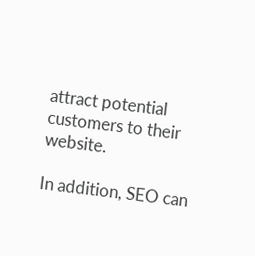attract potential customers to their website.

In addition, SEO can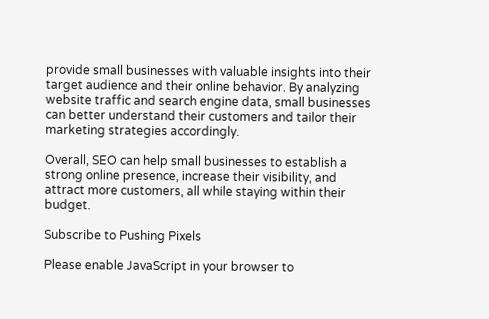provide small businesses with valuable insights into their target audience and their online behavior. By analyzing website traffic and search engine data, small businesses can better understand their customers and tailor their marketing strategies accordingly.

Overall, SEO can help small businesses to establish a strong online presence, increase their visibility, and attract more customers, all while staying within their budget.

Subscribe to Pushing Pixels

Please enable JavaScript in your browser to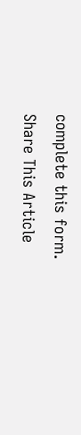complete this form.
Share This Article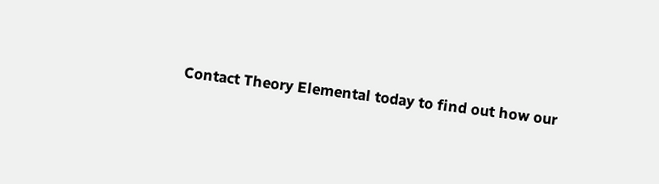Contact Theory Elemental today to find out how our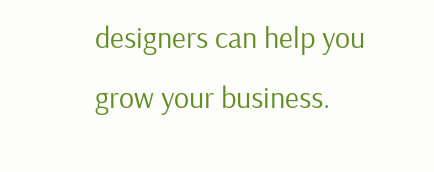designers can help you grow your business.